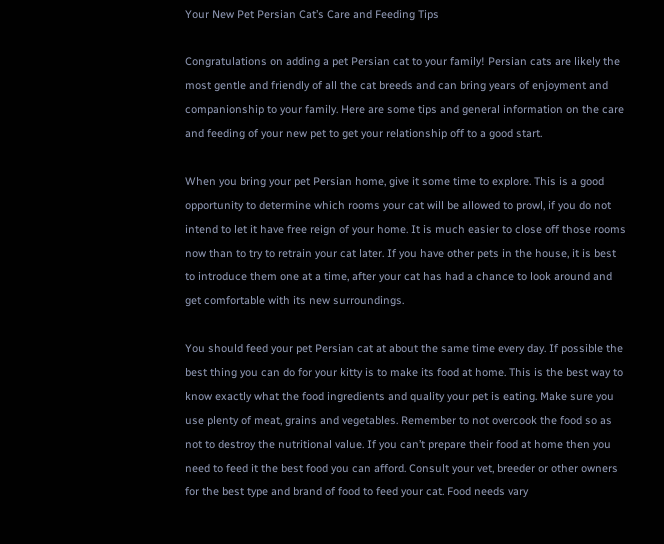Your New Pet Persian Cat’s Care and Feeding Tips

Congratulations on adding a pet Persian cat to your family! Persian cats are likely the most gentle and friendly of all the cat breeds and can bring years of enjoyment and companionship to your family. Here are some tips and general information on the care and feeding of your new pet to get your relationship off to a good start.

When you bring your pet Persian home, give it some time to explore. This is a good opportunity to determine which rooms your cat will be allowed to prowl, if you do not intend to let it have free reign of your home. It is much easier to close off those rooms now than to try to retrain your cat later. If you have other pets in the house, it is best to introduce them one at a time, after your cat has had a chance to look around and get comfortable with its new surroundings.

You should feed your pet Persian cat at about the same time every day. If possible the best thing you can do for your kitty is to make its food at home. This is the best way to know exactly what the food ingredients and quality your pet is eating. Make sure you use plenty of meat, grains and vegetables. Remember to not overcook the food so as not to destroy the nutritional value. If you can’t prepare their food at home then you need to feed it the best food you can afford. Consult your vet, breeder or other owners for the best type and brand of food to feed your cat. Food needs vary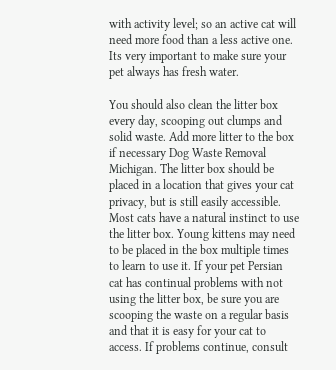with activity level; so an active cat will need more food than a less active one. Its very important to make sure your pet always has fresh water.

You should also clean the litter box every day, scooping out clumps and solid waste. Add more litter to the box if necessary Dog Waste Removal Michigan. The litter box should be placed in a location that gives your cat privacy, but is still easily accessible. Most cats have a natural instinct to use the litter box. Young kittens may need to be placed in the box multiple times to learn to use it. If your pet Persian cat has continual problems with not using the litter box, be sure you are scooping the waste on a regular basis and that it is easy for your cat to access. If problems continue, consult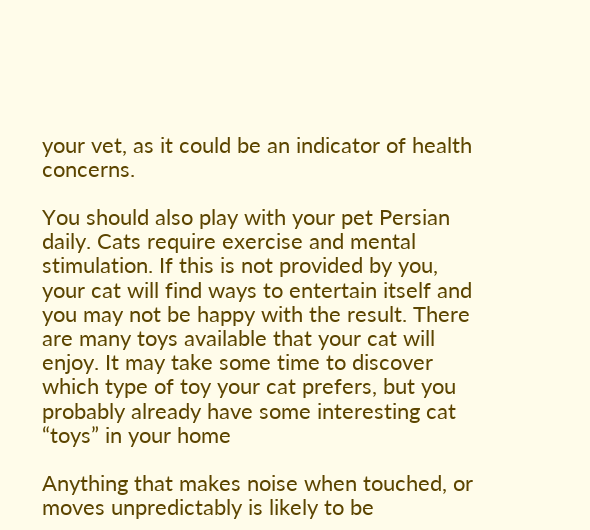your vet, as it could be an indicator of health concerns.

You should also play with your pet Persian daily. Cats require exercise and mental stimulation. If this is not provided by you, your cat will find ways to entertain itself and you may not be happy with the result. There are many toys available that your cat will enjoy. It may take some time to discover which type of toy your cat prefers, but you probably already have some interesting cat “toys” in your home

Anything that makes noise when touched, or moves unpredictably is likely to be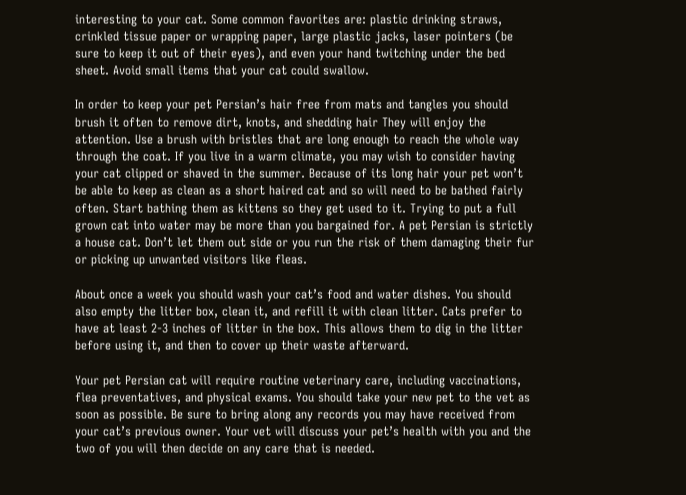interesting to your cat. Some common favorites are: plastic drinking straws, crinkled tissue paper or wrapping paper, large plastic jacks, laser pointers (be sure to keep it out of their eyes), and even your hand twitching under the bed sheet. Avoid small items that your cat could swallow.

In order to keep your pet Persian’s hair free from mats and tangles you should brush it often to remove dirt, knots, and shedding hair They will enjoy the attention. Use a brush with bristles that are long enough to reach the whole way through the coat. If you live in a warm climate, you may wish to consider having your cat clipped or shaved in the summer. Because of its long hair your pet won’t be able to keep as clean as a short haired cat and so will need to be bathed fairly often. Start bathing them as kittens so they get used to it. Trying to put a full grown cat into water may be more than you bargained for. A pet Persian is strictly a house cat. Don’t let them out side or you run the risk of them damaging their fur or picking up unwanted visitors like fleas.

About once a week you should wash your cat’s food and water dishes. You should also empty the litter box, clean it, and refill it with clean litter. Cats prefer to have at least 2-3 inches of litter in the box. This allows them to dig in the litter before using it, and then to cover up their waste afterward.

Your pet Persian cat will require routine veterinary care, including vaccinations, flea preventatives, and physical exams. You should take your new pet to the vet as soon as possible. Be sure to bring along any records you may have received from your cat’s previous owner. Your vet will discuss your pet’s health with you and the two of you will then decide on any care that is needed.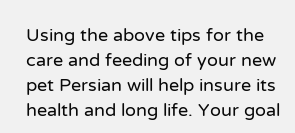Using the above tips for the care and feeding of your new pet Persian will help insure its health and long life. Your goal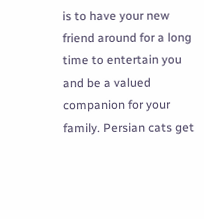is to have your new friend around for a long time to entertain you and be a valued companion for your family. Persian cats get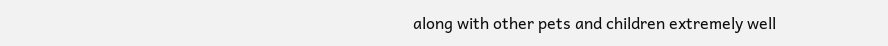along with other pets and children extremely well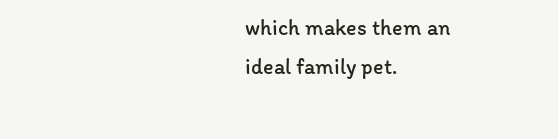which makes them an ideal family pet.